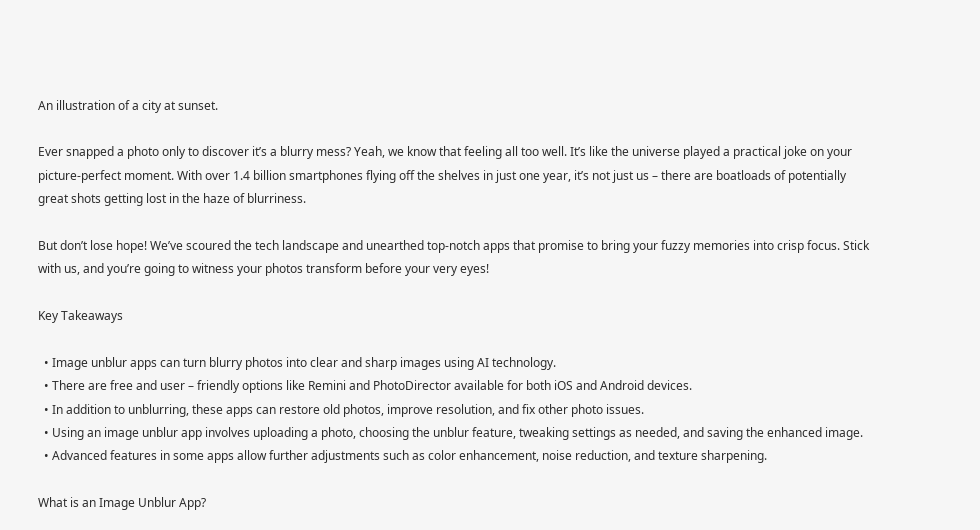An illustration of a city at sunset.

Ever snapped a photo only to discover it’s a blurry mess? Yeah, we know that feeling all too well. It’s like the universe played a practical joke on your picture-perfect moment. With over 1.4 billion smartphones flying off the shelves in just one year, it’s not just us – there are boatloads of potentially great shots getting lost in the haze of blurriness.

But don’t lose hope! We’ve scoured the tech landscape and unearthed top-notch apps that promise to bring your fuzzy memories into crisp focus. Stick with us, and you’re going to witness your photos transform before your very eyes!

Key Takeaways

  • Image unblur apps can turn blurry photos into clear and sharp images using AI technology.
  • There are free and user – friendly options like Remini and PhotoDirector available for both iOS and Android devices.
  • In addition to unblurring, these apps can restore old photos, improve resolution, and fix other photo issues.
  • Using an image unblur app involves uploading a photo, choosing the unblur feature, tweaking settings as needed, and saving the enhanced image.
  • Advanced features in some apps allow further adjustments such as color enhancement, noise reduction, and texture sharpening.

What is an Image Unblur App?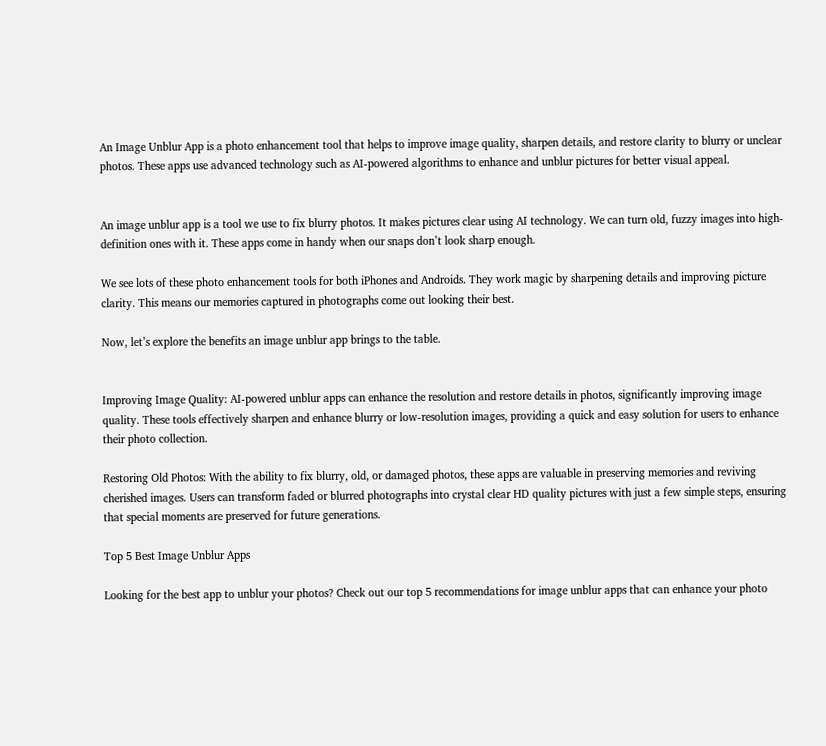An Image Unblur App is a photo enhancement tool that helps to improve image quality, sharpen details, and restore clarity to blurry or unclear photos. These apps use advanced technology such as AI-powered algorithms to enhance and unblur pictures for better visual appeal.


An image unblur app is a tool we use to fix blurry photos. It makes pictures clear using AI technology. We can turn old, fuzzy images into high-definition ones with it. These apps come in handy when our snaps don’t look sharp enough.

We see lots of these photo enhancement tools for both iPhones and Androids. They work magic by sharpening details and improving picture clarity. This means our memories captured in photographs come out looking their best.

Now, let’s explore the benefits an image unblur app brings to the table.


Improving Image Quality: AI-powered unblur apps can enhance the resolution and restore details in photos, significantly improving image quality. These tools effectively sharpen and enhance blurry or low-resolution images, providing a quick and easy solution for users to enhance their photo collection.

Restoring Old Photos: With the ability to fix blurry, old, or damaged photos, these apps are valuable in preserving memories and reviving cherished images. Users can transform faded or blurred photographs into crystal clear HD quality pictures with just a few simple steps, ensuring that special moments are preserved for future generations.

Top 5 Best Image Unblur Apps

Looking for the best app to unblur your photos? Check out our top 5 recommendations for image unblur apps that can enhance your photo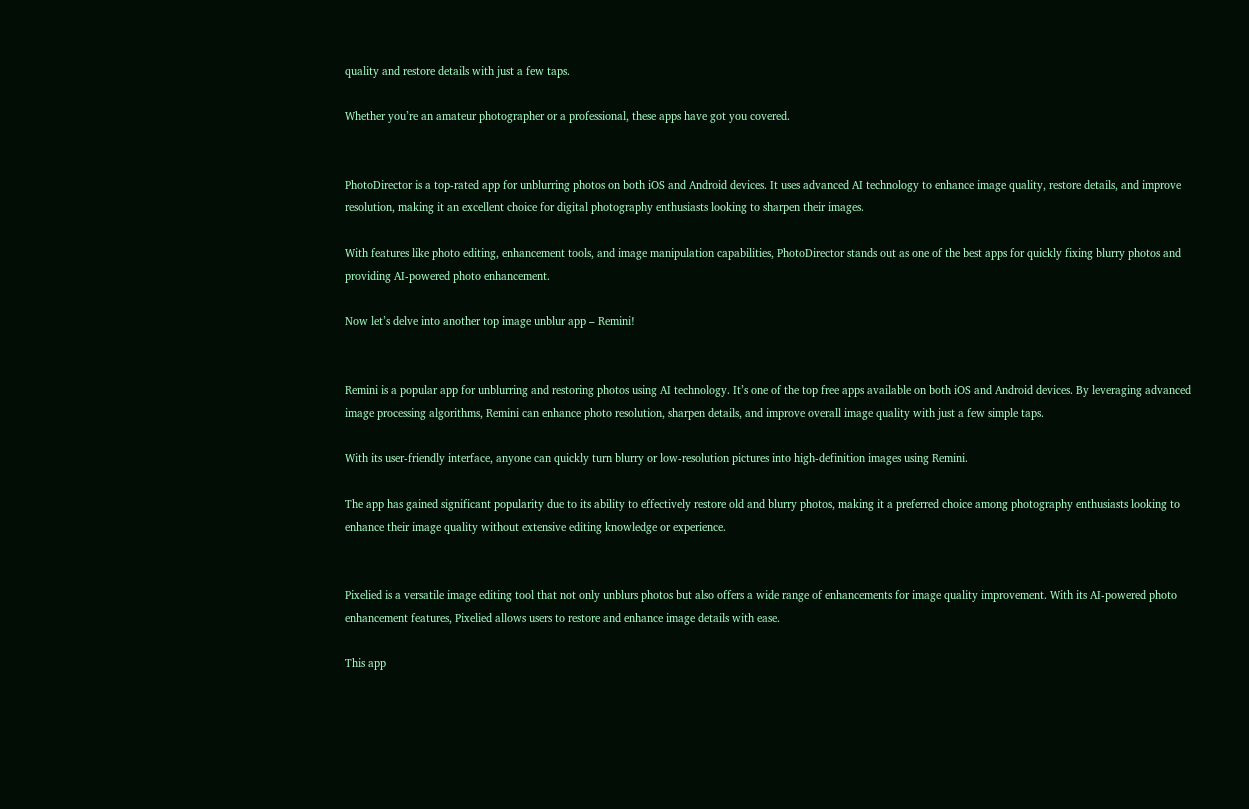quality and restore details with just a few taps.

Whether you’re an amateur photographer or a professional, these apps have got you covered.


PhotoDirector is a top-rated app for unblurring photos on both iOS and Android devices. It uses advanced AI technology to enhance image quality, restore details, and improve resolution, making it an excellent choice for digital photography enthusiasts looking to sharpen their images.

With features like photo editing, enhancement tools, and image manipulation capabilities, PhotoDirector stands out as one of the best apps for quickly fixing blurry photos and providing AI-powered photo enhancement.

Now let’s delve into another top image unblur app – Remini!


Remini is a popular app for unblurring and restoring photos using AI technology. It’s one of the top free apps available on both iOS and Android devices. By leveraging advanced image processing algorithms, Remini can enhance photo resolution, sharpen details, and improve overall image quality with just a few simple taps.

With its user-friendly interface, anyone can quickly turn blurry or low-resolution pictures into high-definition images using Remini.

The app has gained significant popularity due to its ability to effectively restore old and blurry photos, making it a preferred choice among photography enthusiasts looking to enhance their image quality without extensive editing knowledge or experience.


Pixelied is a versatile image editing tool that not only unblurs photos but also offers a wide range of enhancements for image quality improvement. With its AI-powered photo enhancement features, Pixelied allows users to restore and enhance image details with ease.

This app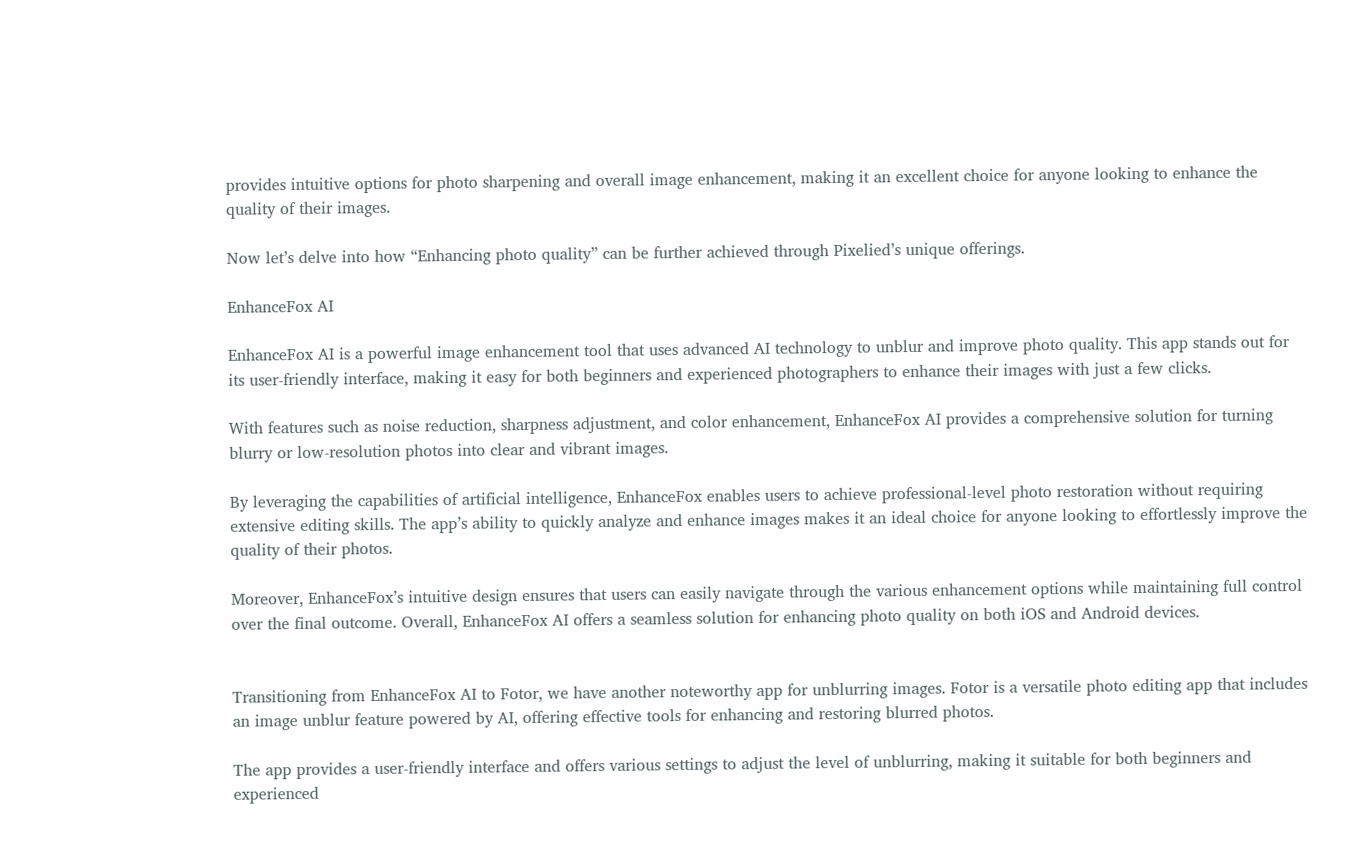provides intuitive options for photo sharpening and overall image enhancement, making it an excellent choice for anyone looking to enhance the quality of their images.

Now let’s delve into how “Enhancing photo quality” can be further achieved through Pixelied’s unique offerings.

EnhanceFox AI

EnhanceFox AI is a powerful image enhancement tool that uses advanced AI technology to unblur and improve photo quality. This app stands out for its user-friendly interface, making it easy for both beginners and experienced photographers to enhance their images with just a few clicks.

With features such as noise reduction, sharpness adjustment, and color enhancement, EnhanceFox AI provides a comprehensive solution for turning blurry or low-resolution photos into clear and vibrant images.

By leveraging the capabilities of artificial intelligence, EnhanceFox enables users to achieve professional-level photo restoration without requiring extensive editing skills. The app’s ability to quickly analyze and enhance images makes it an ideal choice for anyone looking to effortlessly improve the quality of their photos.

Moreover, EnhanceFox’s intuitive design ensures that users can easily navigate through the various enhancement options while maintaining full control over the final outcome. Overall, EnhanceFox AI offers a seamless solution for enhancing photo quality on both iOS and Android devices.


Transitioning from EnhanceFox AI to Fotor, we have another noteworthy app for unblurring images. Fotor is a versatile photo editing app that includes an image unblur feature powered by AI, offering effective tools for enhancing and restoring blurred photos.

The app provides a user-friendly interface and offers various settings to adjust the level of unblurring, making it suitable for both beginners and experienced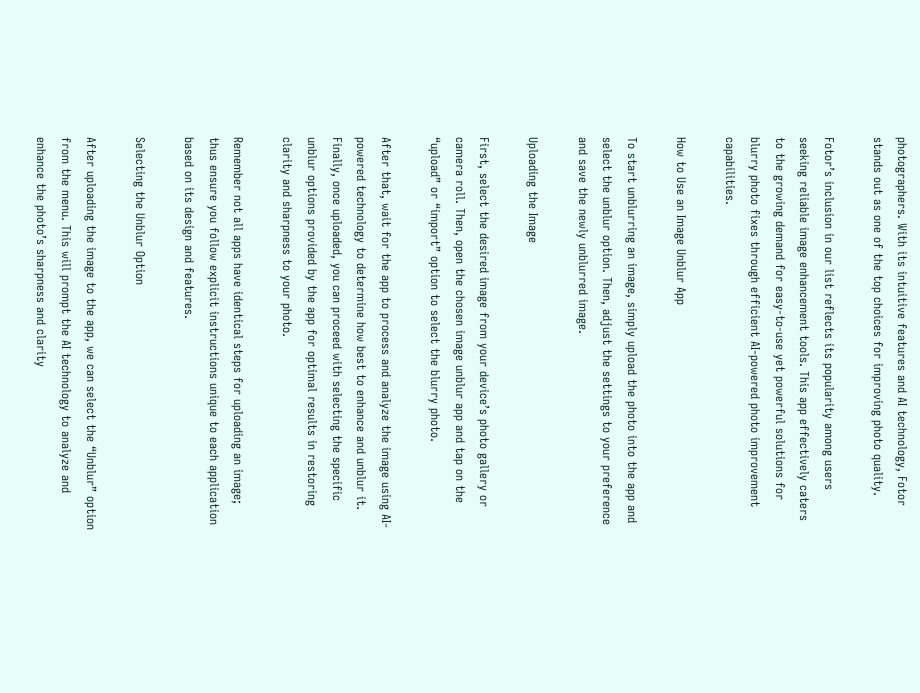photographers. With its intuitive features and AI technology, Fotor stands out as one of the top choices for improving photo quality.

Fotor’s inclusion in our list reflects its popularity among users seeking reliable image enhancement tools. This app effectively caters to the growing demand for easy-to-use yet powerful solutions for blurry photo fixes through efficient AI-powered photo improvement capabilities.

How to Use an Image Unblur App

To start unblurring an image, simply upload the photo into the app and select the unblur option. Then, adjust the settings to your preference and save the newly unblurred image.

Uploading the Image

First, select the desired image from your device’s photo gallery or camera roll. Then, open the chosen image unblur app and tap on the “upload” or “import” option to select the blurry photo.

After that, wait for the app to process and analyze the image using AI-powered technology to determine how best to enhance and unblur it. Finally, once uploaded, you can proceed with selecting the specific unblur options provided by the app for optimal results in restoring clarity and sharpness to your photo.

Remember not all apps have identical steps for uploading an image; thus ensure you follow explicit instructions unique to each application based on its design and features.

Selecting the Unblur Option

After uploading the image to the app, we can select the “Unblur” option from the menu. This will prompt the AI technology to analyze and enhance the photo’s sharpness and clarity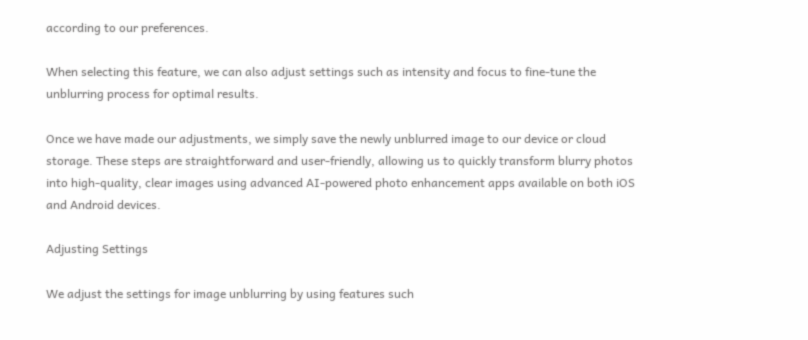according to our preferences.

When selecting this feature, we can also adjust settings such as intensity and focus to fine-tune the unblurring process for optimal results.

Once we have made our adjustments, we simply save the newly unblurred image to our device or cloud storage. These steps are straightforward and user-friendly, allowing us to quickly transform blurry photos into high-quality, clear images using advanced AI-powered photo enhancement apps available on both iOS and Android devices.

Adjusting Settings

We adjust the settings for image unblurring by using features such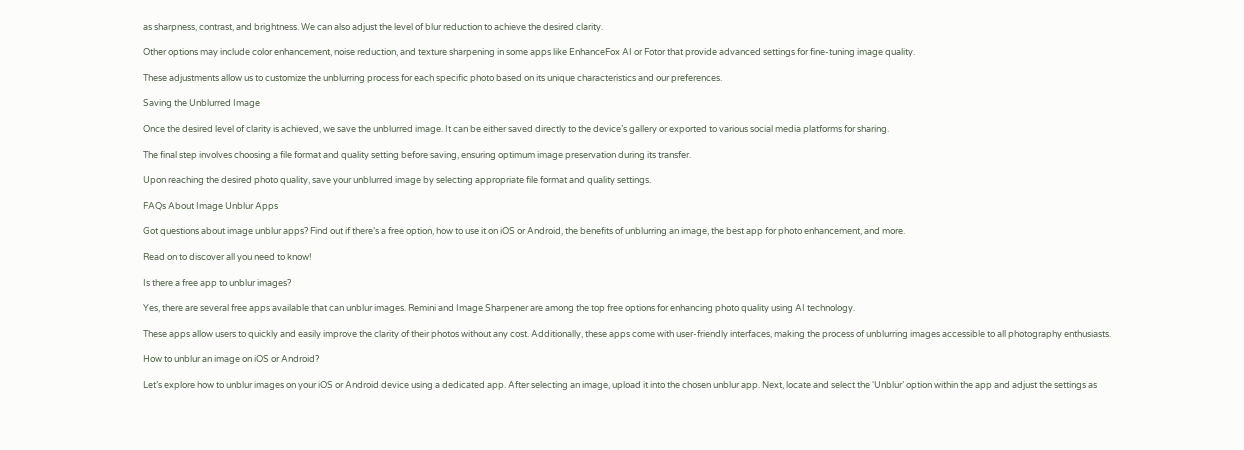as sharpness, contrast, and brightness. We can also adjust the level of blur reduction to achieve the desired clarity.

Other options may include color enhancement, noise reduction, and texture sharpening in some apps like EnhanceFox AI or Fotor that provide advanced settings for fine-tuning image quality.

These adjustments allow us to customize the unblurring process for each specific photo based on its unique characteristics and our preferences.

Saving the Unblurred Image

Once the desired level of clarity is achieved, we save the unblurred image. It can be either saved directly to the device’s gallery or exported to various social media platforms for sharing.

The final step involves choosing a file format and quality setting before saving, ensuring optimum image preservation during its transfer.

Upon reaching the desired photo quality, save your unblurred image by selecting appropriate file format and quality settings.

FAQs About Image Unblur Apps

Got questions about image unblur apps? Find out if there’s a free option, how to use it on iOS or Android, the benefits of unblurring an image, the best app for photo enhancement, and more.

Read on to discover all you need to know!

Is there a free app to unblur images?

Yes, there are several free apps available that can unblur images. Remini and Image Sharpener are among the top free options for enhancing photo quality using AI technology.

These apps allow users to quickly and easily improve the clarity of their photos without any cost. Additionally, these apps come with user-friendly interfaces, making the process of unblurring images accessible to all photography enthusiasts.

How to unblur an image on iOS or Android?

Let’s explore how to unblur images on your iOS or Android device using a dedicated app. After selecting an image, upload it into the chosen unblur app. Next, locate and select the ‘Unblur’ option within the app and adjust the settings as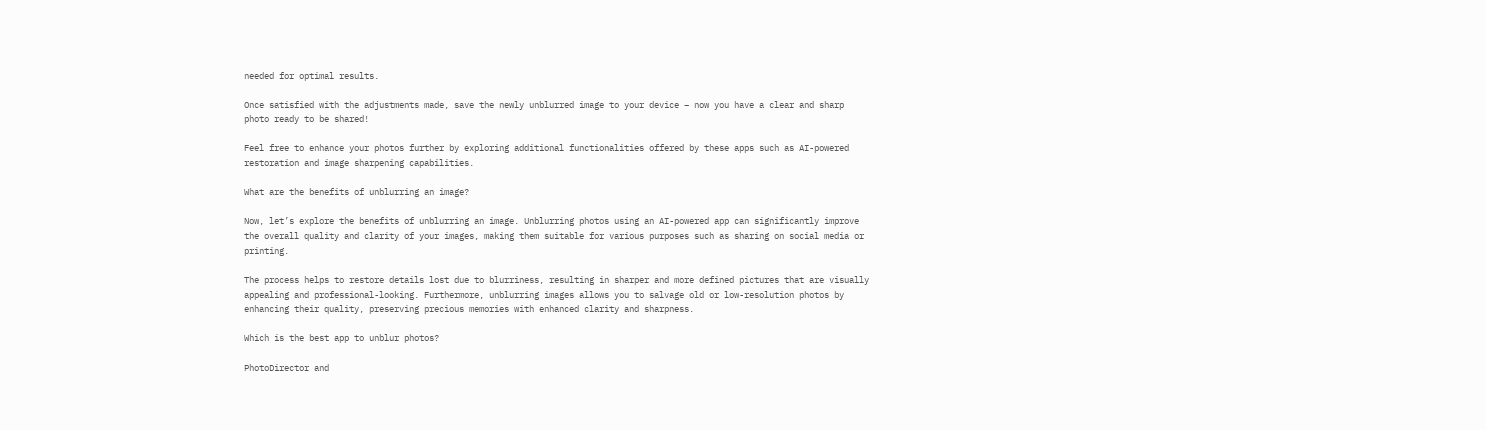needed for optimal results.

Once satisfied with the adjustments made, save the newly unblurred image to your device – now you have a clear and sharp photo ready to be shared!

Feel free to enhance your photos further by exploring additional functionalities offered by these apps such as AI-powered restoration and image sharpening capabilities.

What are the benefits of unblurring an image?

Now, let’s explore the benefits of unblurring an image. Unblurring photos using an AI-powered app can significantly improve the overall quality and clarity of your images, making them suitable for various purposes such as sharing on social media or printing.

The process helps to restore details lost due to blurriness, resulting in sharper and more defined pictures that are visually appealing and professional-looking. Furthermore, unblurring images allows you to salvage old or low-resolution photos by enhancing their quality, preserving precious memories with enhanced clarity and sharpness.

Which is the best app to unblur photos?

PhotoDirector and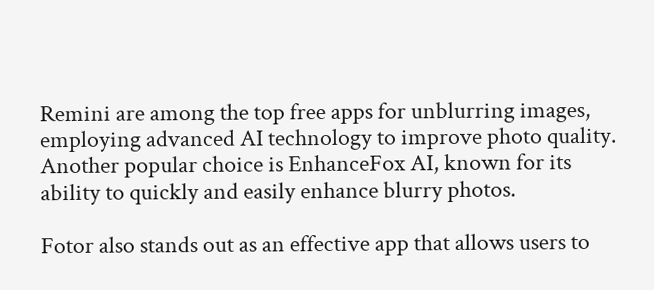Remini are among the top free apps for unblurring images, employing advanced AI technology to improve photo quality. Another popular choice is EnhanceFox AI, known for its ability to quickly and easily enhance blurry photos.

Fotor also stands out as an effective app that allows users to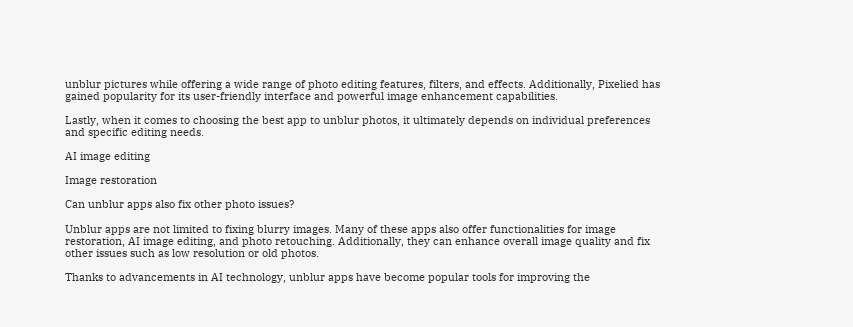unblur pictures while offering a wide range of photo editing features, filters, and effects. Additionally, Pixelied has gained popularity for its user-friendly interface and powerful image enhancement capabilities.

Lastly, when it comes to choosing the best app to unblur photos, it ultimately depends on individual preferences and specific editing needs.

AI image editing

Image restoration

Can unblur apps also fix other photo issues?

Unblur apps are not limited to fixing blurry images. Many of these apps also offer functionalities for image restoration, AI image editing, and photo retouching. Additionally, they can enhance overall image quality and fix other issues such as low resolution or old photos.

Thanks to advancements in AI technology, unblur apps have become popular tools for improving the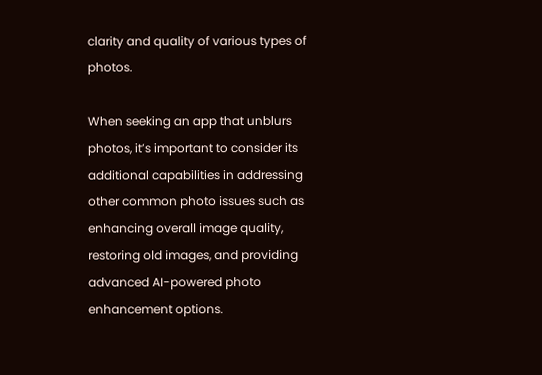clarity and quality of various types of photos.

When seeking an app that unblurs photos, it’s important to consider its additional capabilities in addressing other common photo issues such as enhancing overall image quality, restoring old images, and providing advanced AI-powered photo enhancement options.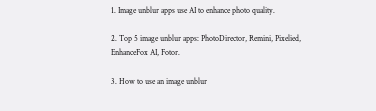1. Image unblur apps use AI to enhance photo quality.

2. Top 5 image unblur apps: PhotoDirector, Remini, Pixelied, EnhanceFox AI, Fotor.

3. How to use an image unblur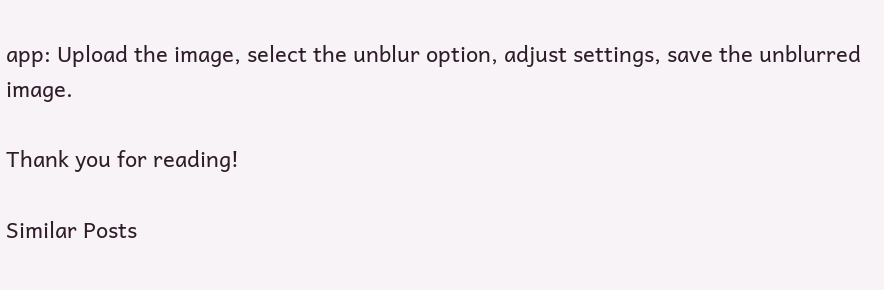app: Upload the image, select the unblur option, adjust settings, save the unblurred image.

Thank you for reading!

Similar Posts